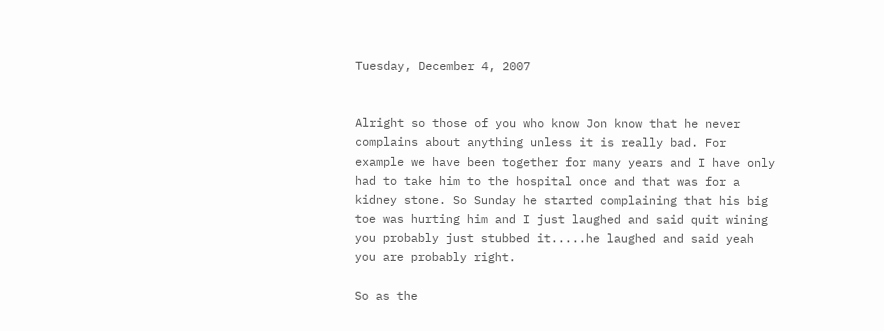Tuesday, December 4, 2007


Alright so those of you who know Jon know that he never complains about anything unless it is really bad. For example we have been together for many years and I have only had to take him to the hospital once and that was for a kidney stone. So Sunday he started complaining that his big toe was hurting him and I just laughed and said quit wining you probably just stubbed it.....he laughed and said yeah you are probably right.

So as the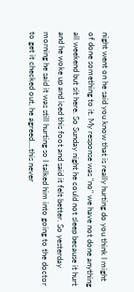night went on he said you know that is really hurting do you think I might of done something to it. My response was "no" we have not done anything all weekend but sit here. So Sunday night he could not sleep because it hurt and he woke up and iced this foot and said it felt better. So yesterday morning he said it was still hurting so I talked him into going to the doctor to get it checked out, he agreed....this never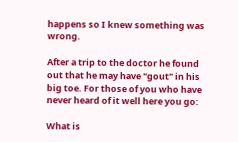happens so I knew something was wrong.

After a trip to the doctor he found out that he may have "gout" in his big toe. For those of you who have never heard of it well here you go:

What is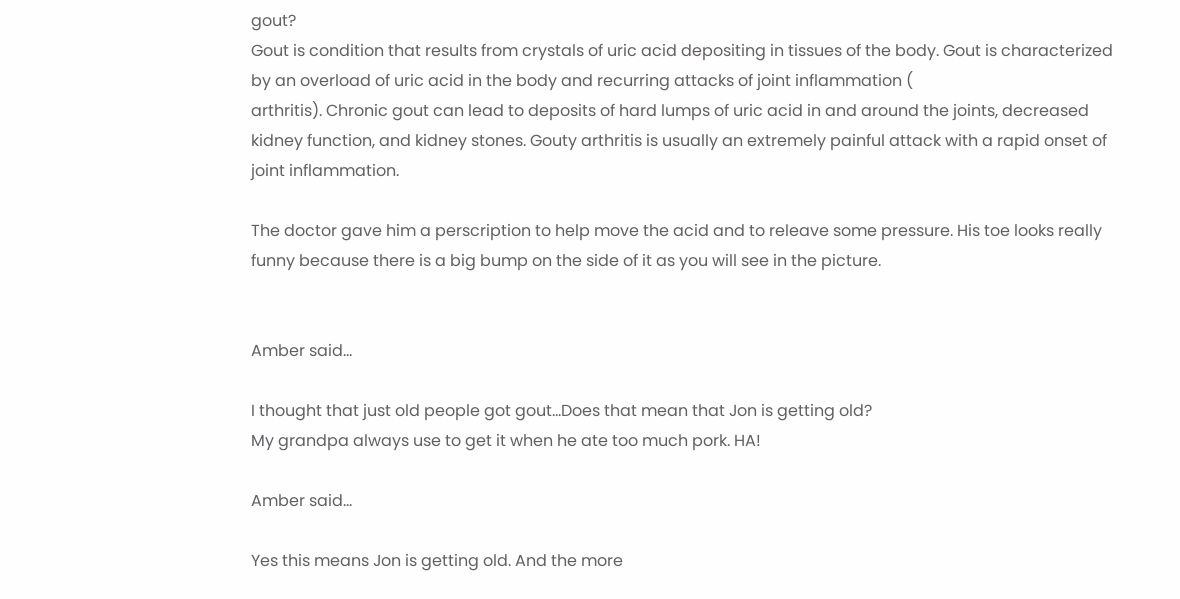gout?
Gout is condition that results from crystals of uric acid depositing in tissues of the body. Gout is characterized by an overload of uric acid in the body and recurring attacks of joint inflammation (
arthritis). Chronic gout can lead to deposits of hard lumps of uric acid in and around the joints, decreased kidney function, and kidney stones. Gouty arthritis is usually an extremely painful attack with a rapid onset of joint inflammation.

The doctor gave him a perscription to help move the acid and to releave some pressure. His toe looks really funny because there is a big bump on the side of it as you will see in the picture.


Amber said...

I thought that just old people got gout...Does that mean that Jon is getting old?
My grandpa always use to get it when he ate too much pork. HA!

Amber said...

Yes this means Jon is getting old. And the more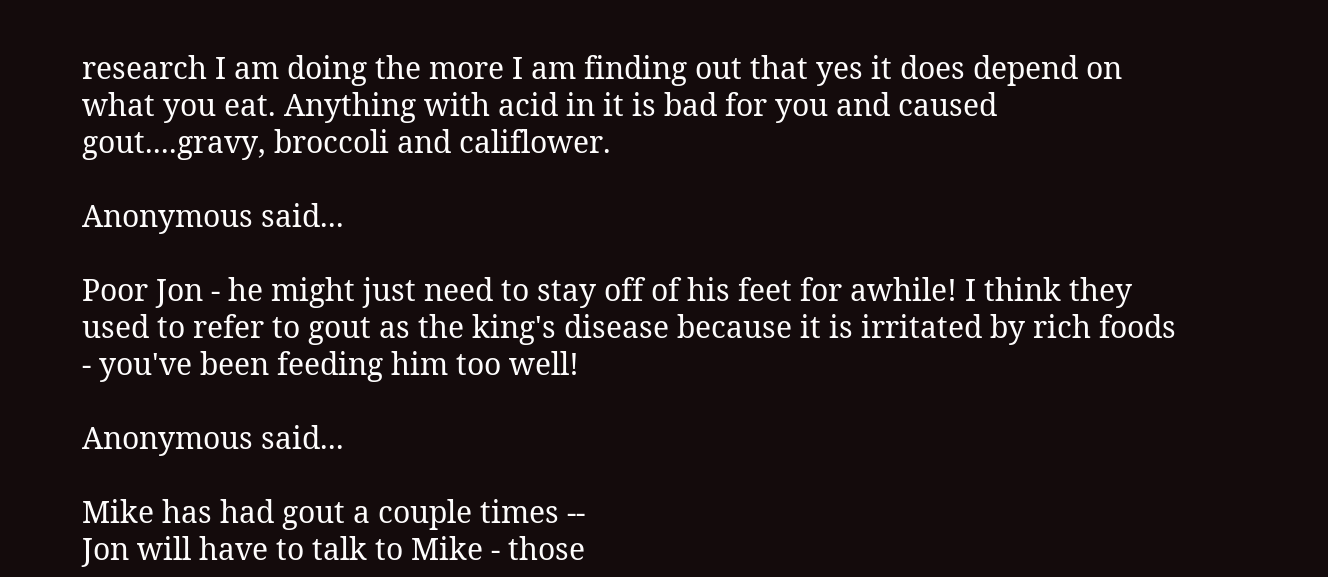research I am doing the more I am finding out that yes it does depend on what you eat. Anything with acid in it is bad for you and caused gout....gravy, broccoli and califlower.

Anonymous said...

Poor Jon - he might just need to stay off of his feet for awhile! I think they used to refer to gout as the king's disease because it is irritated by rich foods - you've been feeding him too well!

Anonymous said...

Mike has had gout a couple times --
Jon will have to talk to Mike - those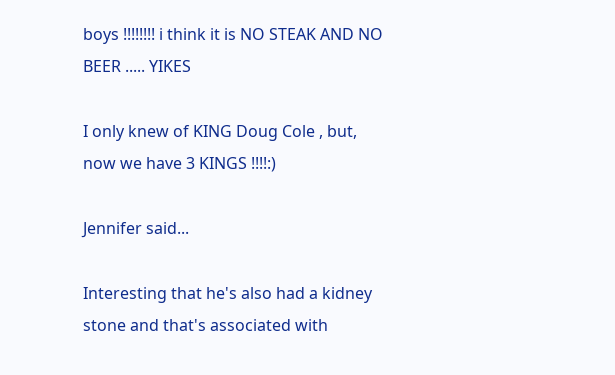boys !!!!!!!! i think it is NO STEAK AND NO BEER ..... YIKES

I only knew of KING Doug Cole , but, now we have 3 KINGS !!!!:)

Jennifer said...

Interesting that he's also had a kidney stone and that's associated with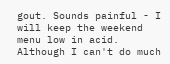gout. Sounds painful - I will keep the weekend menu low in acid. Although I can't do much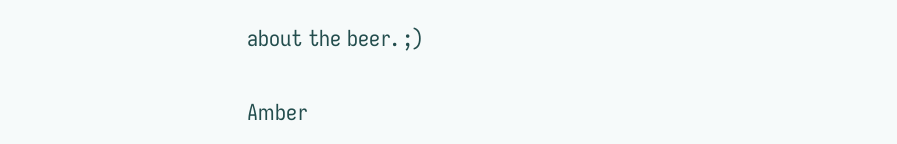about the beer. ;)

Amber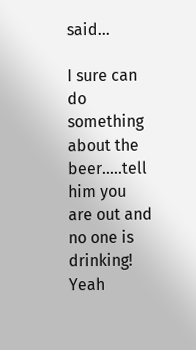said...

I sure can do something about the beer.....tell him you are out and no one is drinking! Yeah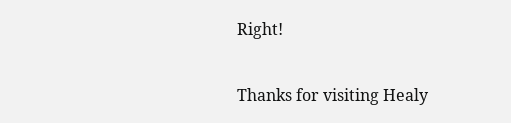Right!

Thanks for visiting Healy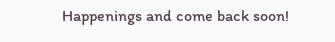Happenings and come back soon!